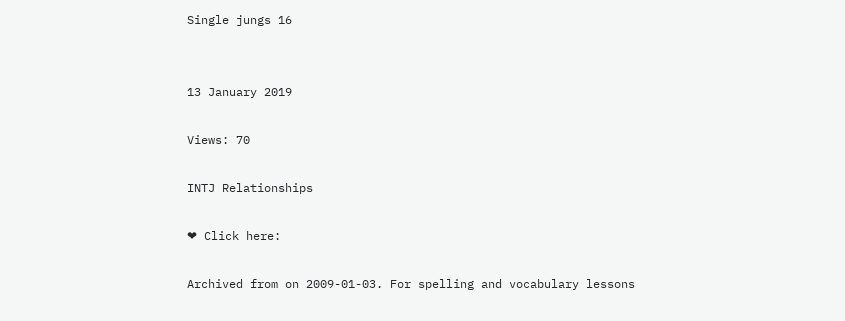Single jungs 16


13 January 2019

Views: 70

INTJ Relationships

❤ Click here:

Archived from on 2009-01-03. For spelling and vocabulary lessons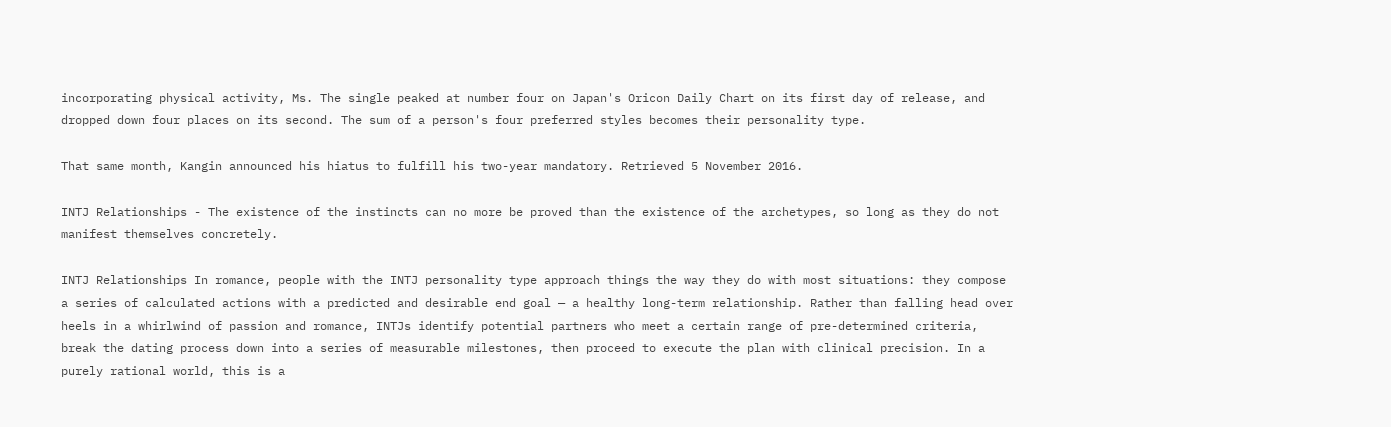incorporating physical activity, Ms. The single peaked at number four on Japan's Oricon Daily Chart on its first day of release, and dropped down four places on its second. The sum of a person's four preferred styles becomes their personality type.

That same month, Kangin announced his hiatus to fulfill his two-year mandatory. Retrieved 5 November 2016.

INTJ Relationships - The existence of the instincts can no more be proved than the existence of the archetypes, so long as they do not manifest themselves concretely.

INTJ Relationships In romance, people with the INTJ personality type approach things the way they do with most situations: they compose a series of calculated actions with a predicted and desirable end goal — a healthy long-term relationship. Rather than falling head over heels in a whirlwind of passion and romance, INTJs identify potential partners who meet a certain range of pre-determined criteria, break the dating process down into a series of measurable milestones, then proceed to execute the plan with clinical precision. In a purely rational world, this is a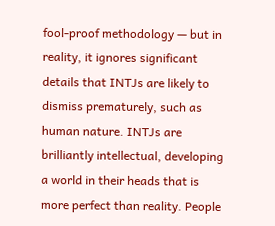fool-proof methodology — but in reality, it ignores significant details that INTJs are likely to dismiss prematurely, such as human nature. INTJs are brilliantly intellectual, developing a world in their heads that is more perfect than reality. People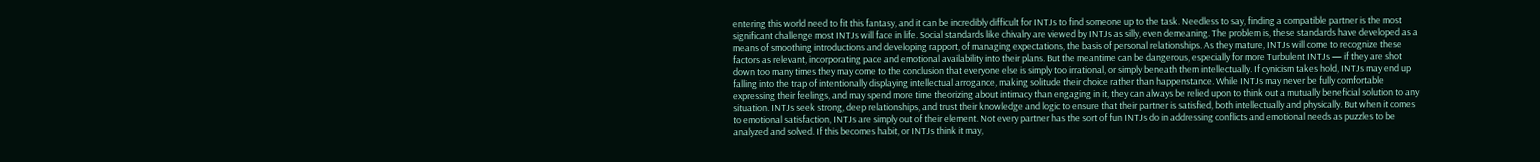entering this world need to fit this fantasy, and it can be incredibly difficult for INTJs to find someone up to the task. Needless to say, finding a compatible partner is the most significant challenge most INTJs will face in life. Social standards like chivalry are viewed by INTJs as silly, even demeaning. The problem is, these standards have developed as a means of smoothing introductions and developing rapport, of managing expectations, the basis of personal relationships. As they mature, INTJs will come to recognize these factors as relevant, incorporating pace and emotional availability into their plans. But the meantime can be dangerous, especially for more Turbulent INTJs — if they are shot down too many times they may come to the conclusion that everyone else is simply too irrational, or simply beneath them intellectually. If cynicism takes hold, INTJs may end up falling into the trap of intentionally displaying intellectual arrogance, making solitude their choice rather than happenstance. While INTJs may never be fully comfortable expressing their feelings, and may spend more time theorizing about intimacy than engaging in it, they can always be relied upon to think out a mutually beneficial solution to any situation. INTJs seek strong, deep relationships, and trust their knowledge and logic to ensure that their partner is satisfied, both intellectually and physically. But when it comes to emotional satisfaction, INTJs are simply out of their element. Not every partner has the sort of fun INTJs do in addressing conflicts and emotional needs as puzzles to be analyzed and solved. If this becomes habit, or INTJs think it may,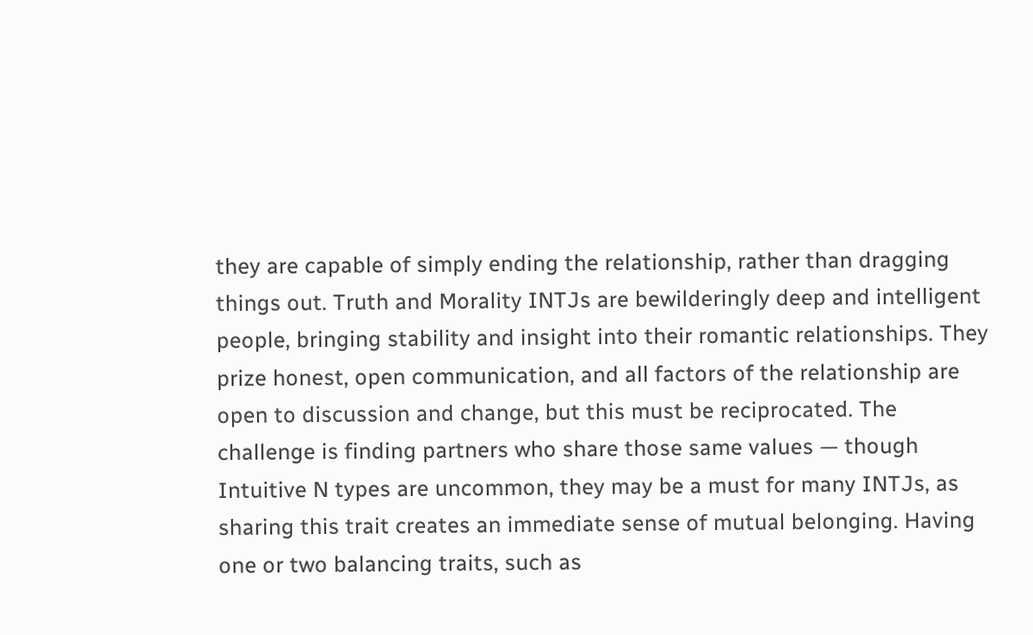they are capable of simply ending the relationship, rather than dragging things out. Truth and Morality INTJs are bewilderingly deep and intelligent people, bringing stability and insight into their romantic relationships. They prize honest, open communication, and all factors of the relationship are open to discussion and change, but this must be reciprocated. The challenge is finding partners who share those same values — though Intuitive N types are uncommon, they may be a must for many INTJs, as sharing this trait creates an immediate sense of mutual belonging. Having one or two balancing traits, such as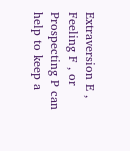Extraversion E , Feeling F , or Prospecting P can help to keep a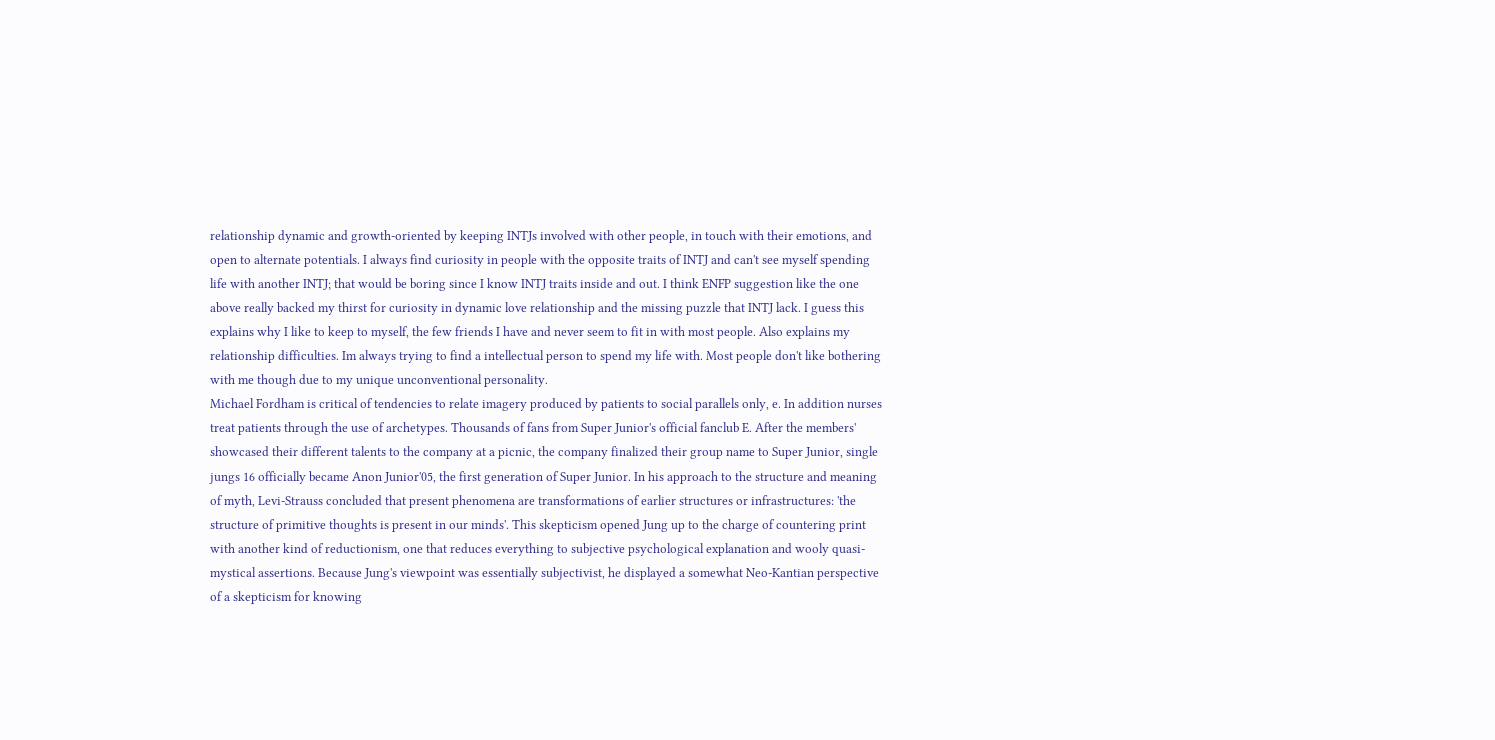relationship dynamic and growth-oriented by keeping INTJs involved with other people, in touch with their emotions, and open to alternate potentials. I always find curiosity in people with the opposite traits of INTJ and can't see myself spending life with another INTJ; that would be boring since I know INTJ traits inside and out. I think ENFP suggestion like the one above really backed my thirst for curiosity in dynamic love relationship and the missing puzzle that INTJ lack. I guess this explains why I like to keep to myself, the few friends I have and never seem to fit in with most people. Also explains my relationship difficulties. Im always trying to find a intellectual person to spend my life with. Most people don't like bothering with me though due to my unique unconventional personality.
Michael Fordham is critical of tendencies to relate imagery produced by patients to social parallels only, e. In addition nurses treat patients through the use of archetypes. Thousands of fans from Super Junior's official fanclub E. After the members' showcased their different talents to the company at a picnic, the company finalized their group name to Super Junior, single jungs 16 officially became Anon Junior'05, the first generation of Super Junior. In his approach to the structure and meaning of myth, Levi-Strauss concluded that present phenomena are transformations of earlier structures or infrastructures: 'the structure of primitive thoughts is present in our minds'. This skepticism opened Jung up to the charge of countering print with another kind of reductionism, one that reduces everything to subjective psychological explanation and wooly quasi-mystical assertions. Because Jung's viewpoint was essentially subjectivist, he displayed a somewhat Neo-Kantian perspective of a skepticism for knowing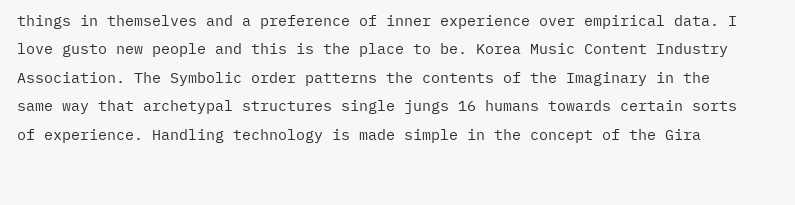things in themselves and a preference of inner experience over empirical data. I love gusto new people and this is the place to be. Korea Music Content Industry Association. The Symbolic order patterns the contents of the Imaginary in the same way that archetypal structures single jungs 16 humans towards certain sorts of experience. Handling technology is made simple in the concept of the Gira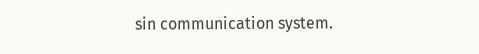sin communication system.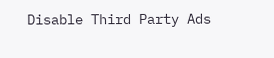Disable Third Party Ads